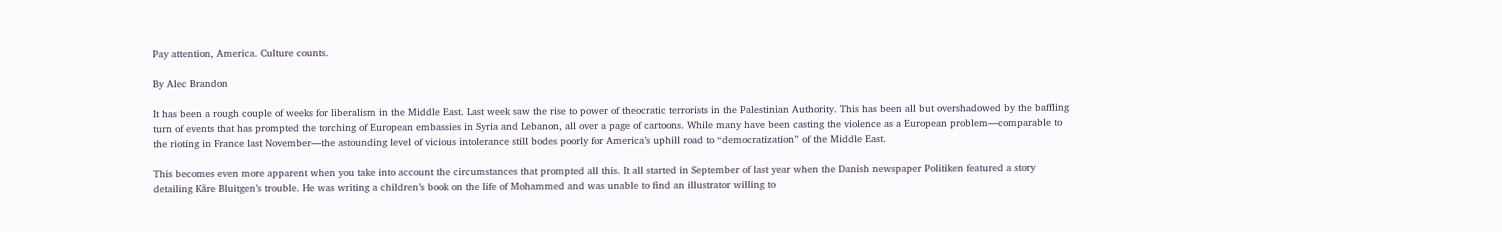Pay attention, America. Culture counts.

By Alec Brandon

It has been a rough couple of weeks for liberalism in the Middle East. Last week saw the rise to power of theocratic terrorists in the Palestinian Authority. This has been all but overshadowed by the baffling turn of events that has prompted the torching of European embassies in Syria and Lebanon, all over a page of cartoons. While many have been casting the violence as a European problem—comparable to the rioting in France last November—the astounding level of vicious intolerance still bodes poorly for America’s uphill road to “democratization” of the Middle East.

This becomes even more apparent when you take into account the circumstances that prompted all this. It all started in September of last year when the Danish newspaper Politiken featured a story detailing Kåre Bluitgen’s trouble. He was writing a children’s book on the life of Mohammed and was unable to find an illustrator willing to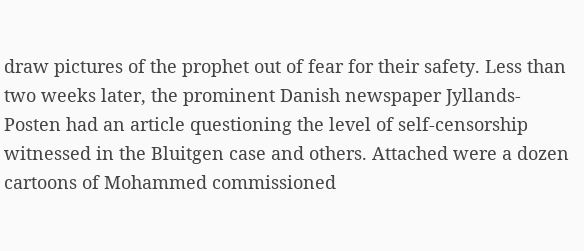draw pictures of the prophet out of fear for their safety. Less than two weeks later, the prominent Danish newspaper Jyllands-Posten had an article questioning the level of self-censorship witnessed in the Bluitgen case and others. Attached were a dozen cartoons of Mohammed commissioned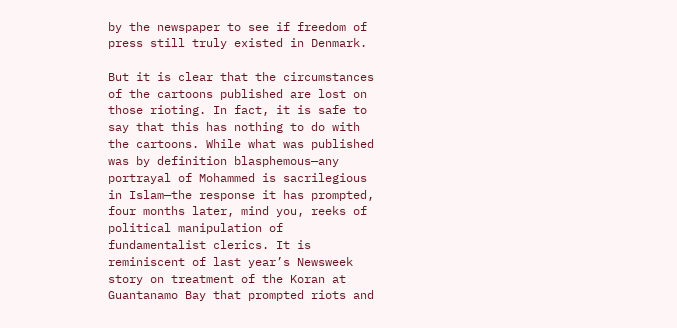by the newspaper to see if freedom of press still truly existed in Denmark.

But it is clear that the circumstances of the cartoons published are lost on those rioting. In fact, it is safe to say that this has nothing to do with the cartoons. While what was published was by definition blasphemous—any portrayal of Mohammed is sacrilegious in Islam—the response it has prompted, four months later, mind you, reeks of political manipulation of fundamentalist clerics. It is reminiscent of last year’s Newsweek story on treatment of the Koran at Guantanamo Bay that prompted riots and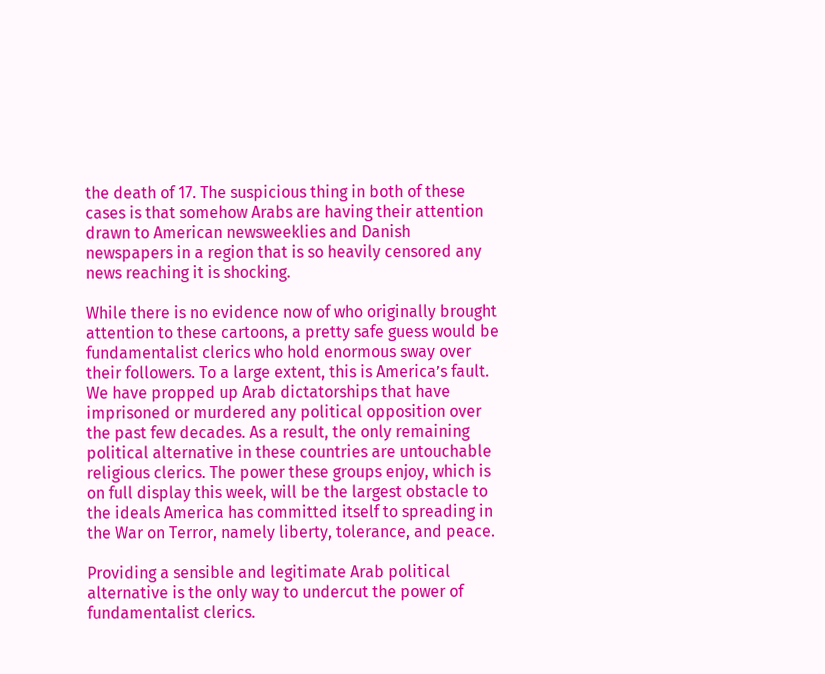the death of 17. The suspicious thing in both of these cases is that somehow Arabs are having their attention drawn to American newsweeklies and Danish newspapers in a region that is so heavily censored any news reaching it is shocking.

While there is no evidence now of who originally brought attention to these cartoons, a pretty safe guess would be fundamentalist clerics who hold enormous sway over their followers. To a large extent, this is America’s fault. We have propped up Arab dictatorships that have imprisoned or murdered any political opposition over the past few decades. As a result, the only remaining political alternative in these countries are untouchable religious clerics. The power these groups enjoy, which is on full display this week, will be the largest obstacle to the ideals America has committed itself to spreading in the War on Terror, namely liberty, tolerance, and peace.

Providing a sensible and legitimate Arab political alternative is the only way to undercut the power of fundamentalist clerics.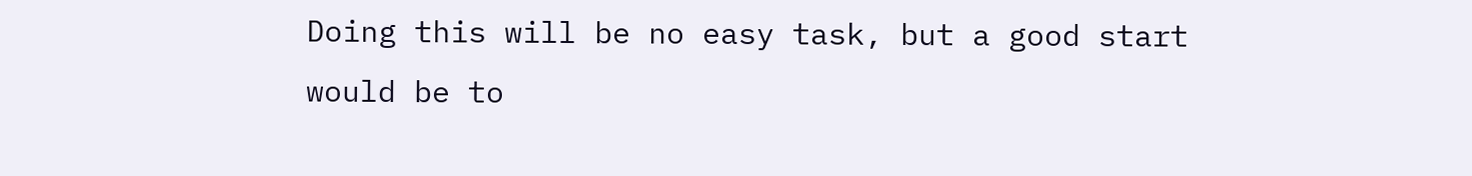Doing this will be no easy task, but a good start would be to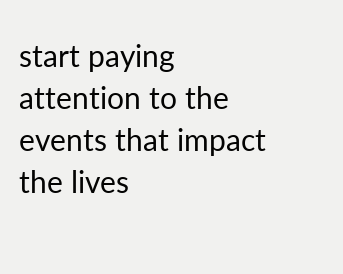start paying attention to the events that impact the lives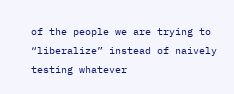of the people we are trying to “liberalize” instead of naively testing whatever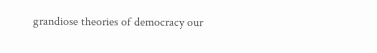grandiose theories of democracy our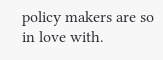policy makers are so in love with.